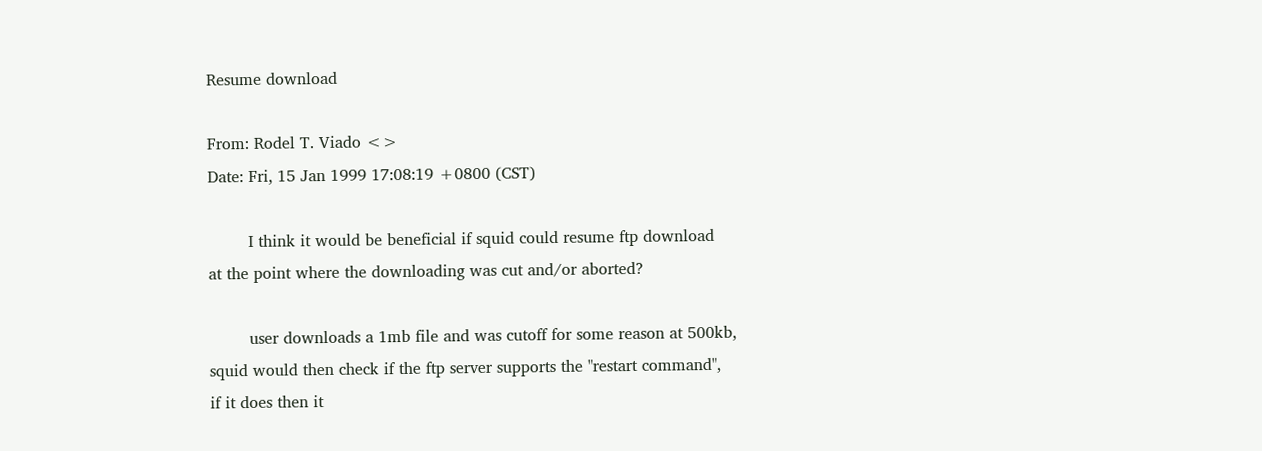Resume download

From: Rodel T. Viado <>
Date: Fri, 15 Jan 1999 17:08:19 +0800 (CST)

        I think it would be beneficial if squid could resume ftp download
at the point where the downloading was cut and/or aborted?

        user downloads a 1mb file and was cutoff for some reason at 500kb,
squid would then check if the ftp server supports the "restart command",
if it does then it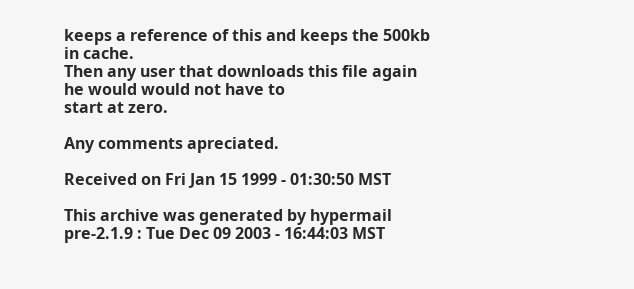keeps a reference of this and keeps the 500kb in cache.
Then any user that downloads this file again he would would not have to
start at zero.

Any comments apreciated.

Received on Fri Jan 15 1999 - 01:30:50 MST

This archive was generated by hypermail pre-2.1.9 : Tue Dec 09 2003 - 16:44:03 MST